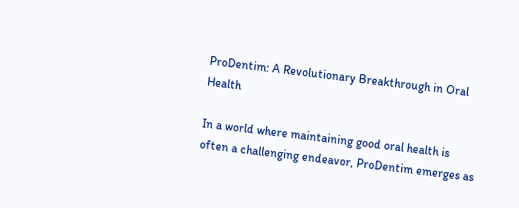ProDentim: A Revolutionary Breakthrough in Oral Health

In a world where maintaining good oral health is often a challenging endeavor, ProDentim emerges as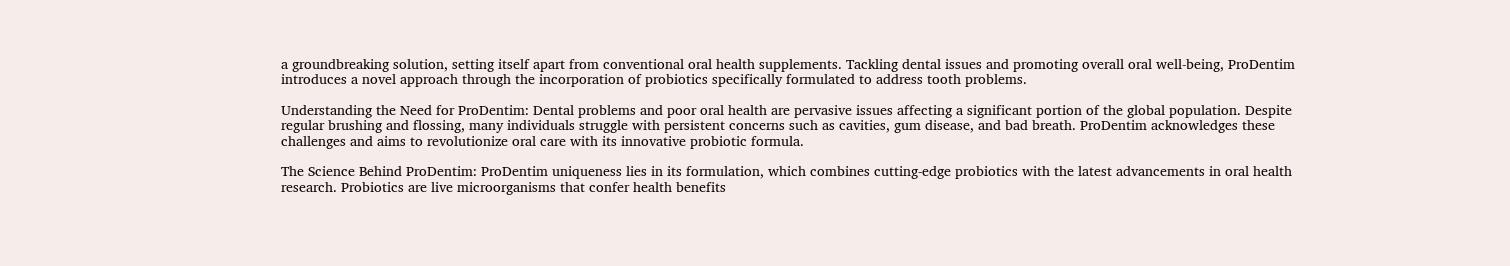a groundbreaking solution, setting itself apart from conventional oral health supplements. Tackling dental issues and promoting overall oral well-being, ProDentim introduces a novel approach through the incorporation of probiotics specifically formulated to address tooth problems.

Understanding the Need for ProDentim: Dental problems and poor oral health are pervasive issues affecting a significant portion of the global population. Despite regular brushing and flossing, many individuals struggle with persistent concerns such as cavities, gum disease, and bad breath. ProDentim acknowledges these challenges and aims to revolutionize oral care with its innovative probiotic formula.

The Science Behind ProDentim: ProDentim uniqueness lies in its formulation, which combines cutting-edge probiotics with the latest advancements in oral health research. Probiotics are live microorganisms that confer health benefits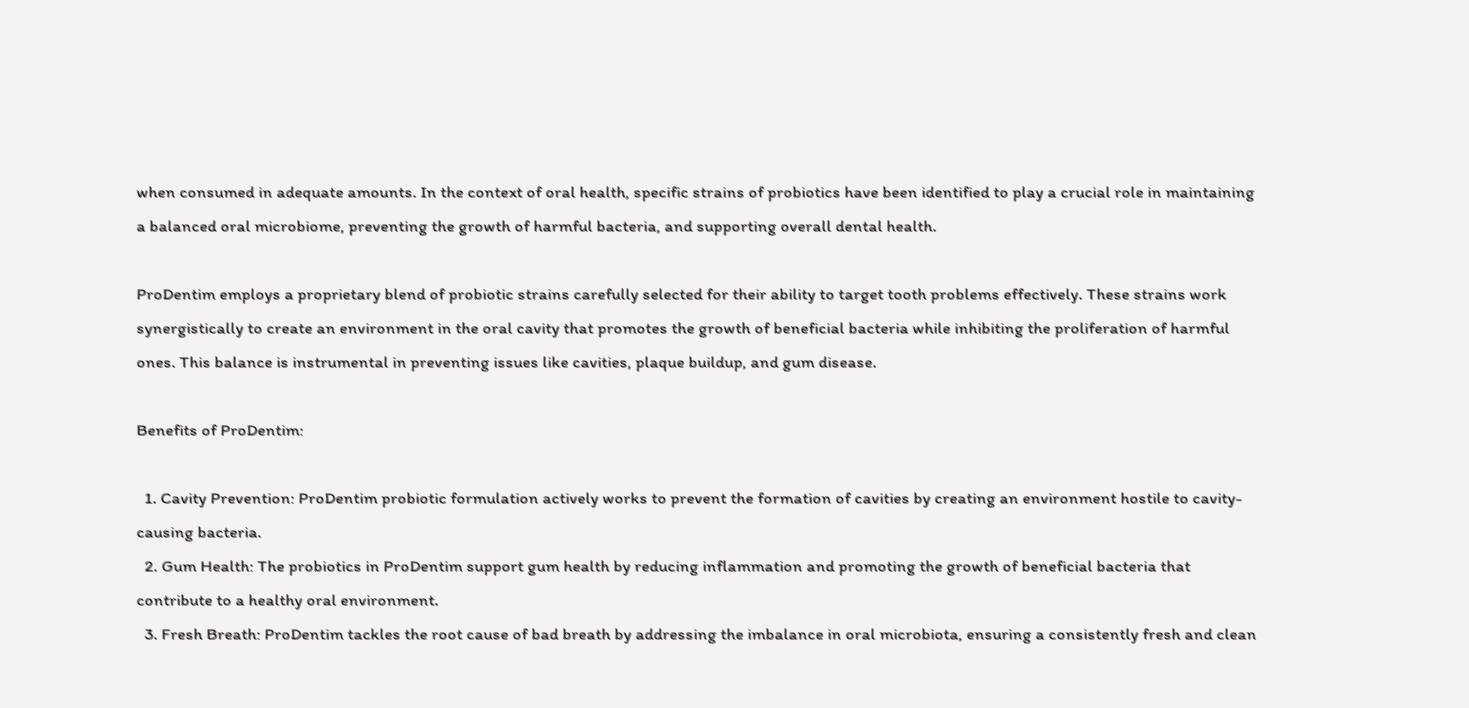when consumed in adequate amounts. In the context of oral health, specific strains of probiotics have been identified to play a crucial role in maintaining a balanced oral microbiome, preventing the growth of harmful bacteria, and supporting overall dental health.

ProDentim employs a proprietary blend of probiotic strains carefully selected for their ability to target tooth problems effectively. These strains work synergistically to create an environment in the oral cavity that promotes the growth of beneficial bacteria while inhibiting the proliferation of harmful ones. This balance is instrumental in preventing issues like cavities, plaque buildup, and gum disease.

Benefits of ProDentim:

  1. Cavity Prevention: ProDentim probiotic formulation actively works to prevent the formation of cavities by creating an environment hostile to cavity-causing bacteria.
  2. Gum Health: The probiotics in ProDentim support gum health by reducing inflammation and promoting the growth of beneficial bacteria that contribute to a healthy oral environment.
  3. Fresh Breath: ProDentim tackles the root cause of bad breath by addressing the imbalance in oral microbiota, ensuring a consistently fresh and clean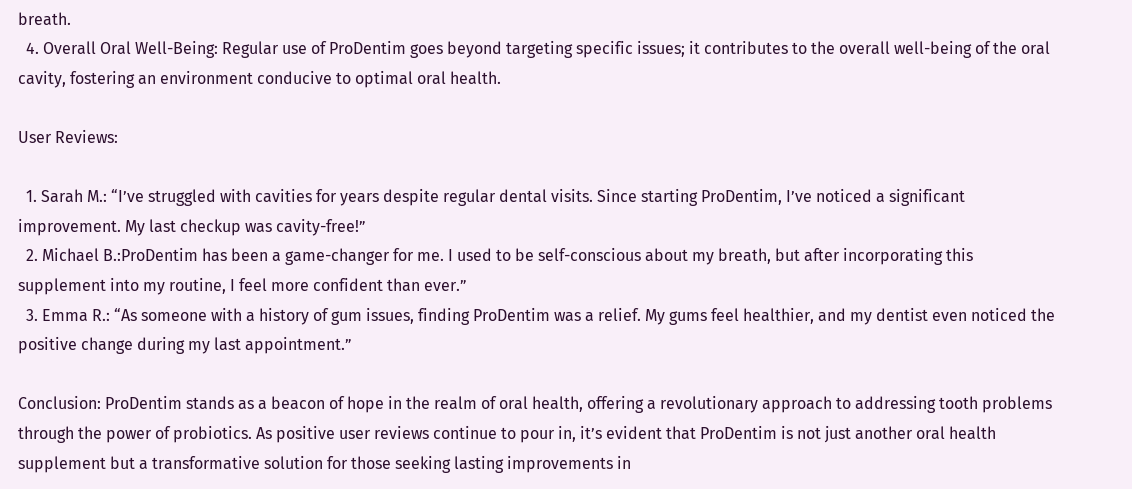breath.
  4. Overall Oral Well-Being: Regular use of ProDentim goes beyond targeting specific issues; it contributes to the overall well-being of the oral cavity, fostering an environment conducive to optimal oral health.

User Reviews:

  1. Sarah M.: “I’ve struggled with cavities for years despite regular dental visits. Since starting ProDentim, I’ve noticed a significant improvement. My last checkup was cavity-free!”
  2. Michael B.:ProDentim has been a game-changer for me. I used to be self-conscious about my breath, but after incorporating this supplement into my routine, I feel more confident than ever.”
  3. Emma R.: “As someone with a history of gum issues, finding ProDentim was a relief. My gums feel healthier, and my dentist even noticed the positive change during my last appointment.”

Conclusion: ProDentim stands as a beacon of hope in the realm of oral health, offering a revolutionary approach to addressing tooth problems through the power of probiotics. As positive user reviews continue to pour in, it’s evident that ProDentim is not just another oral health supplement but a transformative solution for those seeking lasting improvements in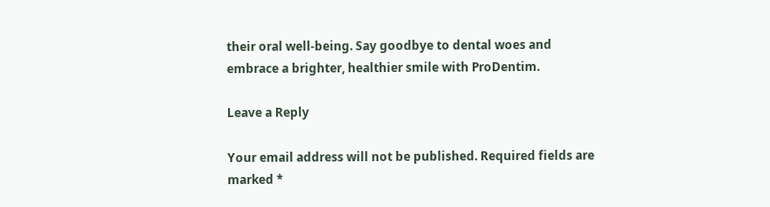their oral well-being. Say goodbye to dental woes and embrace a brighter, healthier smile with ProDentim.

Leave a Reply

Your email address will not be published. Required fields are marked *